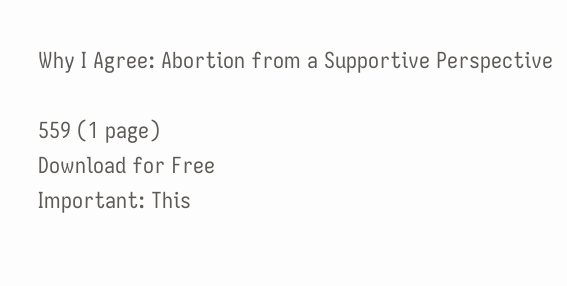Why I Agree: Abortion from a Supportive Perspective

559 (1 page)
Download for Free
Important: This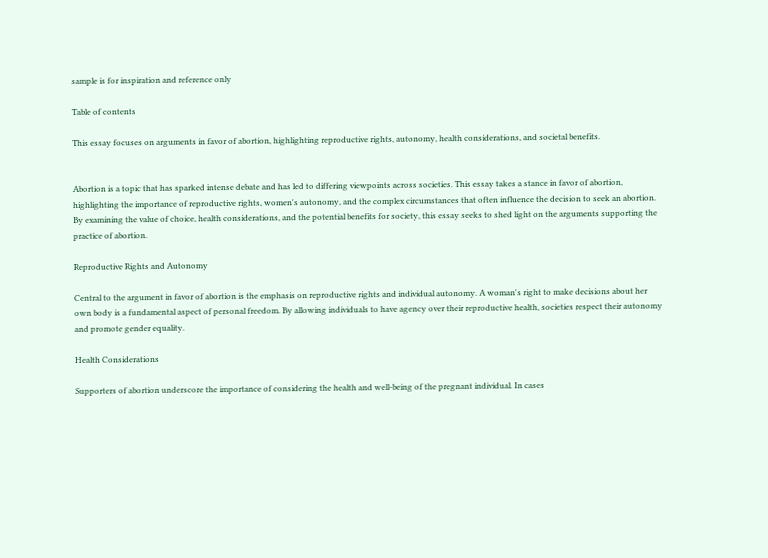sample is for inspiration and reference only

Table of contents

This essay focuses on arguments in favor of abortion, highlighting reproductive rights, autonomy, health considerations, and societal benefits.


Abortion is a topic that has sparked intense debate and has led to differing viewpoints across societies. This essay takes a stance in favor of abortion, highlighting the importance of reproductive rights, women's autonomy, and the complex circumstances that often influence the decision to seek an abortion. By examining the value of choice, health considerations, and the potential benefits for society, this essay seeks to shed light on the arguments supporting the practice of abortion.

Reproductive Rights and Autonomy

Central to the argument in favor of abortion is the emphasis on reproductive rights and individual autonomy. A woman's right to make decisions about her own body is a fundamental aspect of personal freedom. By allowing individuals to have agency over their reproductive health, societies respect their autonomy and promote gender equality.

Health Considerations

Supporters of abortion underscore the importance of considering the health and well-being of the pregnant individual. In cases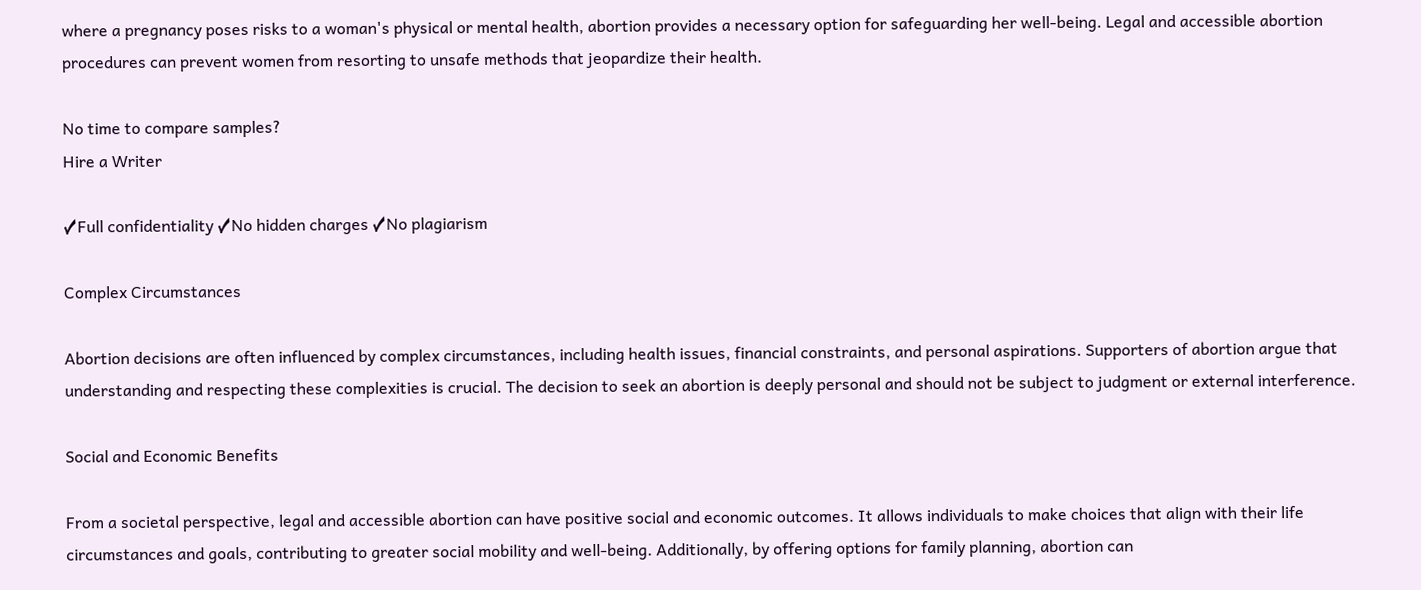where a pregnancy poses risks to a woman's physical or mental health, abortion provides a necessary option for safeguarding her well-being. Legal and accessible abortion procedures can prevent women from resorting to unsafe methods that jeopardize their health.

No time to compare samples?
Hire a Writer

✓Full confidentiality ✓No hidden charges ✓No plagiarism

Complex Circumstances

Abortion decisions are often influenced by complex circumstances, including health issues, financial constraints, and personal aspirations. Supporters of abortion argue that understanding and respecting these complexities is crucial. The decision to seek an abortion is deeply personal and should not be subject to judgment or external interference.

Social and Economic Benefits

From a societal perspective, legal and accessible abortion can have positive social and economic outcomes. It allows individuals to make choices that align with their life circumstances and goals, contributing to greater social mobility and well-being. Additionally, by offering options for family planning, abortion can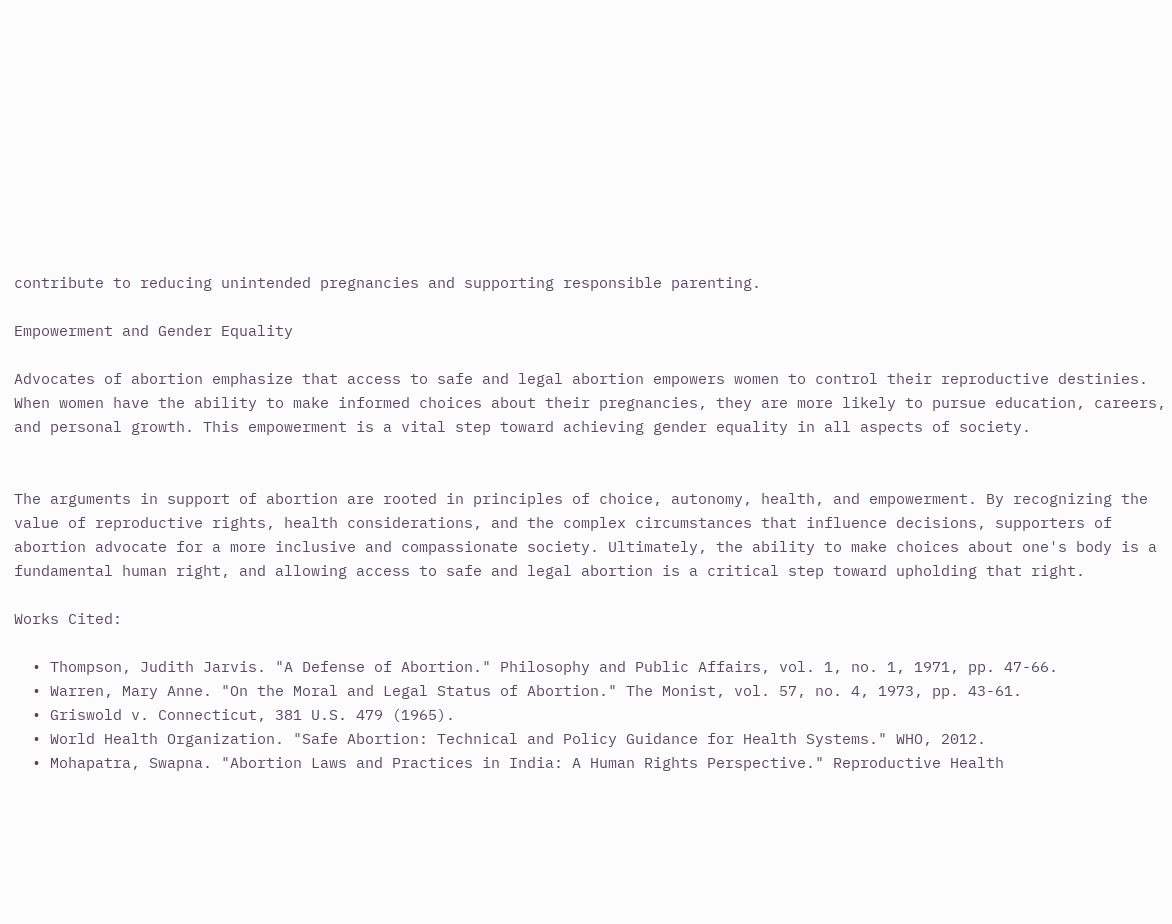contribute to reducing unintended pregnancies and supporting responsible parenting.

Empowerment and Gender Equality

Advocates of abortion emphasize that access to safe and legal abortion empowers women to control their reproductive destinies. When women have the ability to make informed choices about their pregnancies, they are more likely to pursue education, careers, and personal growth. This empowerment is a vital step toward achieving gender equality in all aspects of society.


The arguments in support of abortion are rooted in principles of choice, autonomy, health, and empowerment. By recognizing the value of reproductive rights, health considerations, and the complex circumstances that influence decisions, supporters of abortion advocate for a more inclusive and compassionate society. Ultimately, the ability to make choices about one's body is a fundamental human right, and allowing access to safe and legal abortion is a critical step toward upholding that right.

Works Cited:

  • Thompson, Judith Jarvis. "A Defense of Abortion." Philosophy and Public Affairs, vol. 1, no. 1, 1971, pp. 47-66.
  • Warren, Mary Anne. "On the Moral and Legal Status of Abortion." The Monist, vol. 57, no. 4, 1973, pp. 43-61.
  • Griswold v. Connecticut, 381 U.S. 479 (1965).
  • World Health Organization. "Safe Abortion: Technical and Policy Guidance for Health Systems." WHO, 2012.
  • Mohapatra, Swapna. "Abortion Laws and Practices in India: A Human Rights Perspective." Reproductive Health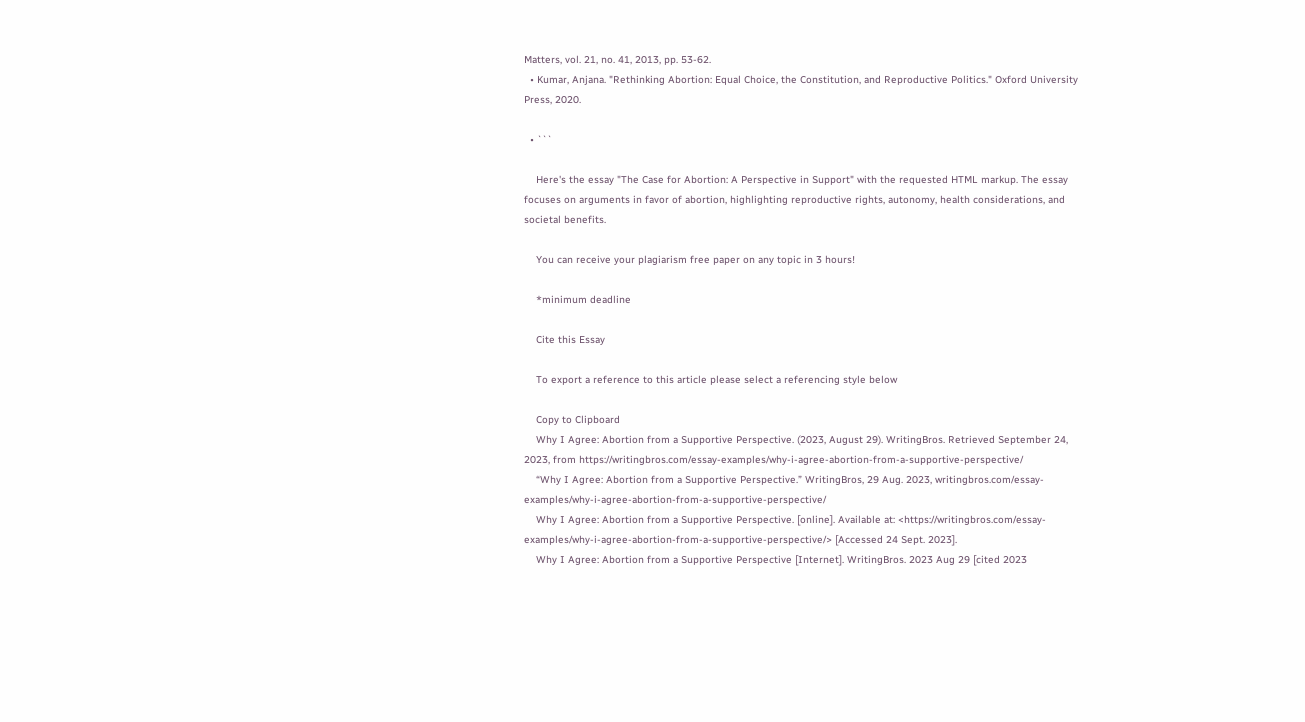Matters, vol. 21, no. 41, 2013, pp. 53-62.
  • Kumar, Anjana. "Rethinking Abortion: Equal Choice, the Constitution, and Reproductive Politics." Oxford University Press, 2020.

  • ```

    Here's the essay "The Case for Abortion: A Perspective in Support" with the requested HTML markup. The essay focuses on arguments in favor of abortion, highlighting reproductive rights, autonomy, health considerations, and societal benefits.

    You can receive your plagiarism free paper on any topic in 3 hours!

    *minimum deadline

    Cite this Essay

    To export a reference to this article please select a referencing style below

    Copy to Clipboard
    Why I Agree: Abortion from a Supportive Perspective. (2023, August 29). WritingBros. Retrieved September 24, 2023, from https://writingbros.com/essay-examples/why-i-agree-abortion-from-a-supportive-perspective/
    “Why I Agree: Abortion from a Supportive Perspective.” WritingBros, 29 Aug. 2023, writingbros.com/essay-examples/why-i-agree-abortion-from-a-supportive-perspective/
    Why I Agree: Abortion from a Supportive Perspective. [online]. Available at: <https://writingbros.com/essay-examples/why-i-agree-abortion-from-a-supportive-perspective/> [Accessed 24 Sept. 2023].
    Why I Agree: Abortion from a Supportive Perspective [Internet]. WritingBros. 2023 Aug 29 [cited 2023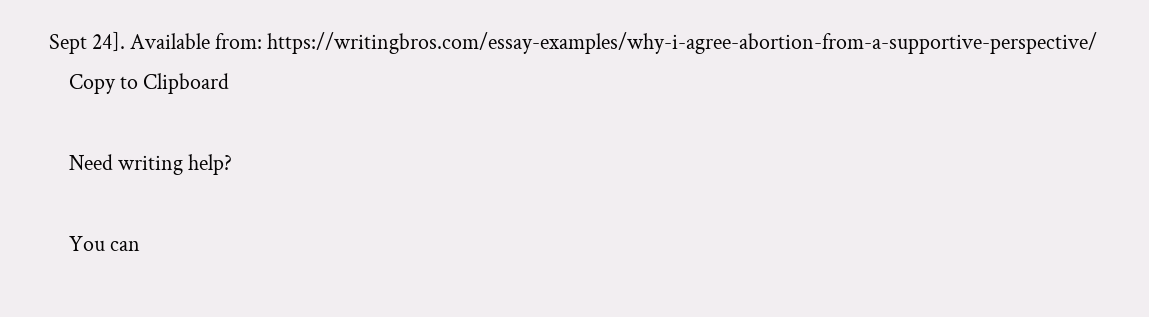Sept 24]. Available from: https://writingbros.com/essay-examples/why-i-agree-abortion-from-a-supportive-perspective/
    Copy to Clipboard

    Need writing help?

    You can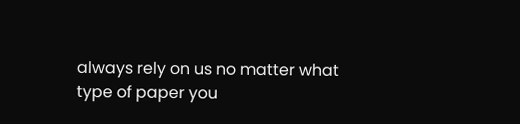always rely on us no matter what type of paper you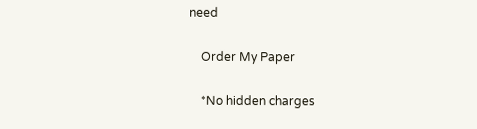need

    Order My Paper

    *No hidden charges